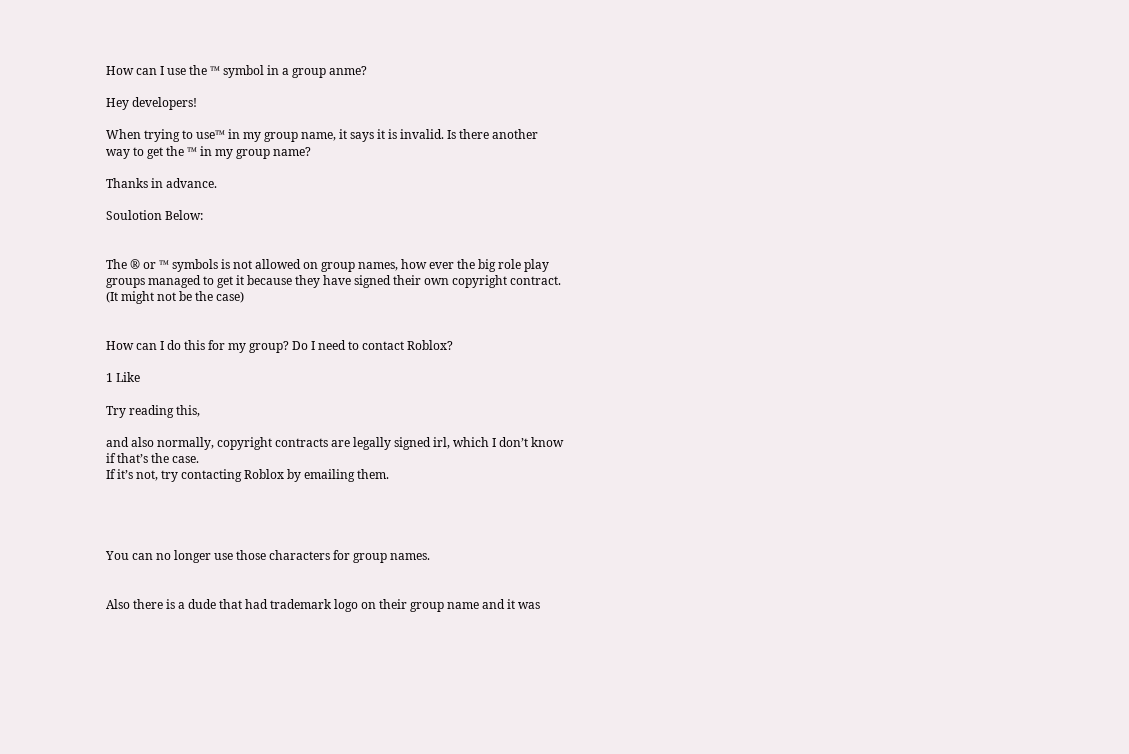How can I use the ™ symbol in a group anme?

Hey developers!

When trying to use™ in my group name, it says it is invalid. Is there another way to get the ™ in my group name?

Thanks in advance.

Soulotion Below:


The ® or ™ symbols is not allowed on group names, how ever the big role play groups managed to get it because they have signed their own copyright contract. (It might not be the case)


How can I do this for my group? Do I need to contact Roblox?

1 Like

Try reading this,

and also normally, copyright contracts are legally signed irl, which I don’t know if that’s the case.
If it’s not, try contacting Roblox by emailing them.




You can no longer use those characters for group names.


Also there is a dude that had trademark logo on their group name and it was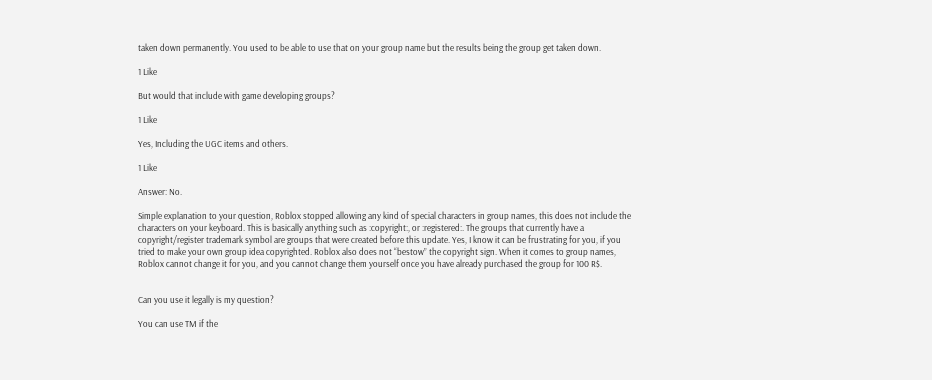taken down permanently. You used to be able to use that on your group name but the results being the group get taken down.

1 Like

But would that include with game developing groups?

1 Like

Yes, Including the UGC items and others.

1 Like

Answer: No.

Simple explanation to your question, Roblox stopped allowing any kind of special characters in group names, this does not include the characters on your keyboard. This is basically anything such as :copyright:, or :registered:. The groups that currently have a copyright/register trademark symbol are groups that were created before this update. Yes, I know it can be frustrating for you, if you tried to make your own group idea copyrighted. Roblox also does not “bestow” the copyright sign. When it comes to group names, Roblox cannot change it for you, and you cannot change them yourself once you have already purchased the group for 100 R$.


Can you use it legally is my question?

You can use TM if the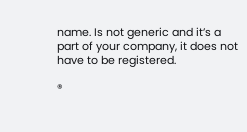name. Is not generic and it’s a part of your company, it does not have to be registered.

®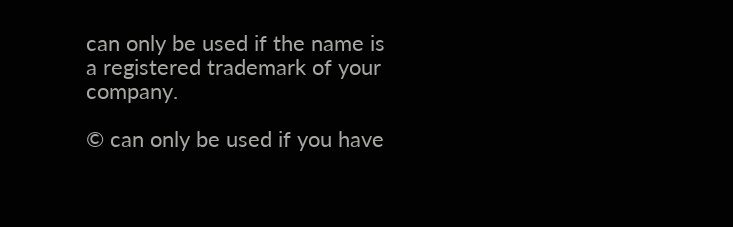can only be used if the name is a registered trademark of your company.

© can only be used if you have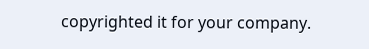copyrighted it for your company.